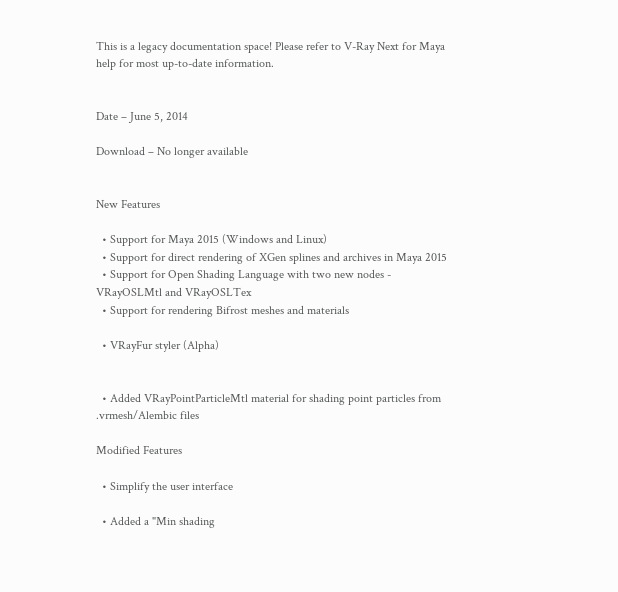This is a legacy documentation space! Please refer to V-Ray Next for Maya help for most up-to-date information.


Date – June 5, 2014

Download – No longer available


New Features

  • Support for Maya 2015 (Windows and Linux)
  • Support for direct rendering of XGen splines and archives in Maya 2015
  • Support for Open Shading Language with two new nodes - VRayOSLMtl and VRayOSLTex
  • Support for rendering Bifrost meshes and materials

  • VRayFur styler (Alpha)


  • Added VRayPointParticleMtl material for shading point particles from .vrmesh/Alembic files

Modified Features

  • Simplify the user interface

  • Added a "Min shading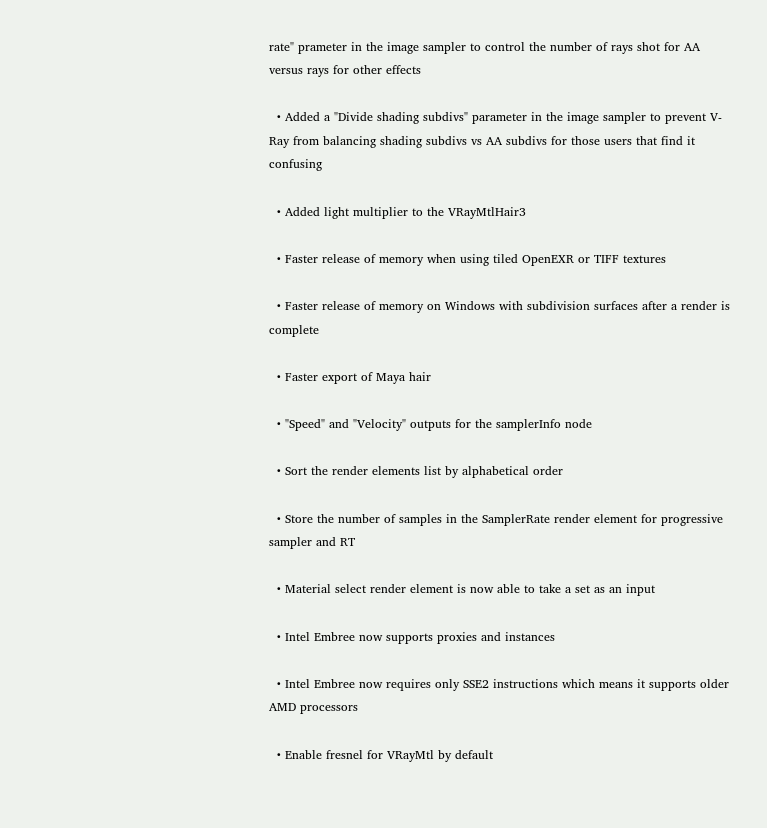rate" prameter in the image sampler to control the number of rays shot for AA versus rays for other effects

  • Added a "Divide shading subdivs" parameter in the image sampler to prevent V-Ray from balancing shading subdivs vs AA subdivs for those users that find it confusing

  • Added light multiplier to the VRayMtlHair3

  • Faster release of memory when using tiled OpenEXR or TIFF textures

  • Faster release of memory on Windows with subdivision surfaces after a render is complete

  • Faster export of Maya hair

  • "Speed" and "Velocity" outputs for the samplerInfo node

  • Sort the render elements list by alphabetical order

  • Store the number of samples in the SamplerRate render element for progressive sampler and RT

  • Material select render element is now able to take a set as an input

  • Intel Embree now supports proxies and instances

  • Intel Embree now requires only SSE2 instructions which means it supports older AMD processors

  • Enable fresnel for VRayMtl by default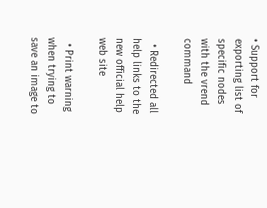• Support for exporting list of specific nodes with the vrend command

  • Redirected all help links to the new official help web site

  • Print warning when trying to save an image to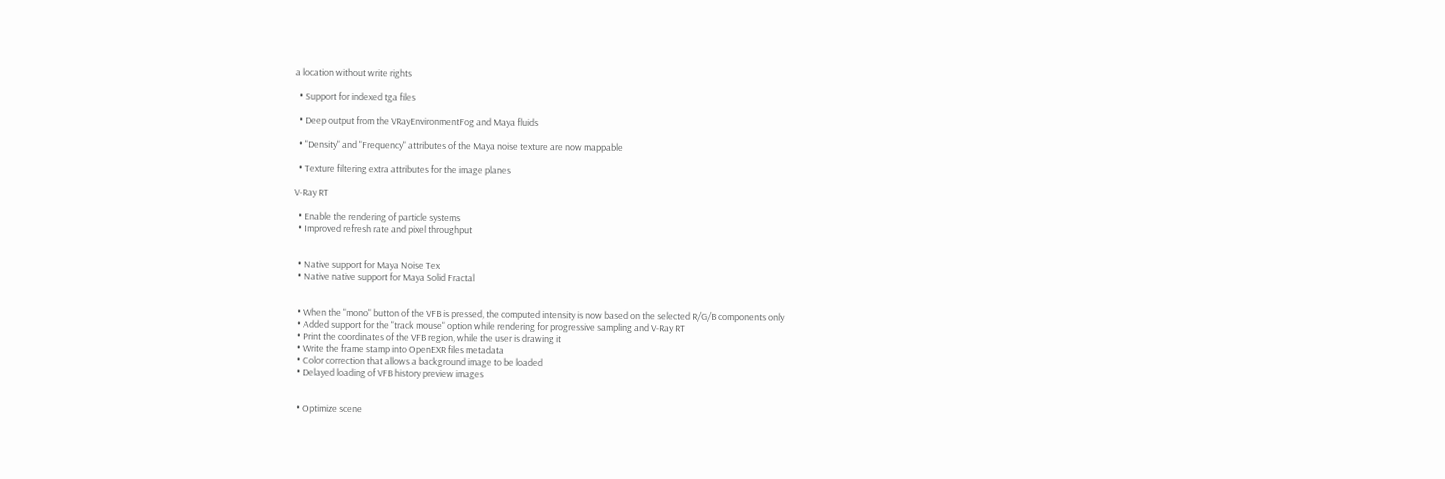a location without write rights

  • Support for indexed tga files

  • Deep output from the VRayEnvironmentFog and Maya fluids

  • "Density" and "Frequency" attributes of the Maya noise texture are now mappable

  • Texture filtering extra attributes for the image planes

V-Ray RT

  • Enable the rendering of particle systems
  • Improved refresh rate and pixel throughput


  • Native support for Maya Noise Tex
  • Native native support for Maya Solid Fractal


  • When the "mono" button of the VFB is pressed, the computed intensity is now based on the selected R/G/B components only
  • Added support for the "track mouse" option while rendering for progressive sampling and V-Ray RT
  • Print the coordinates of the VFB region, while the user is drawing it
  • Write the frame stamp into OpenEXR files metadata
  • Color correction that allows a background image to be loaded
  • Delayed loading of VFB history preview images


  • Optimize scene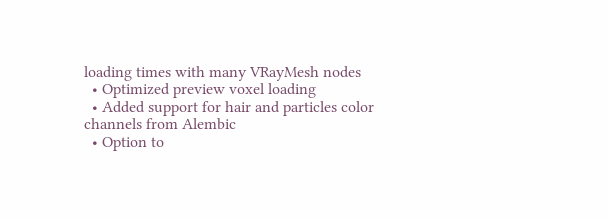loading times with many VRayMesh nodes
  • Optimized preview voxel loading
  • Added support for hair and particles color channels from Alembic
  • Option to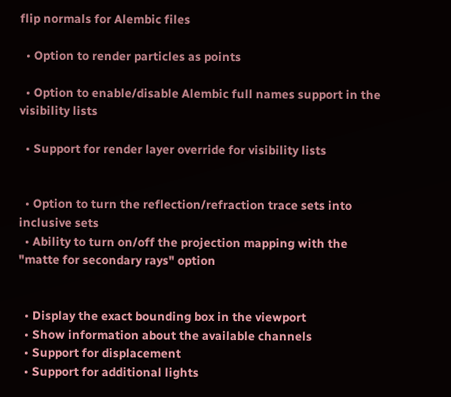flip normals for Alembic files

  • Option to render particles as points

  • Option to enable/disable Alembic full names support in the visibility lists

  • Support for render layer override for visibility lists


  • Option to turn the reflection/refraction trace sets into inclusive sets
  • Ability to turn on/off the projection mapping with the "matte for secondary rays" option


  • Display the exact bounding box in the viewport
  • Show information about the available channels
  • Support for displacement
  • Support for additional lights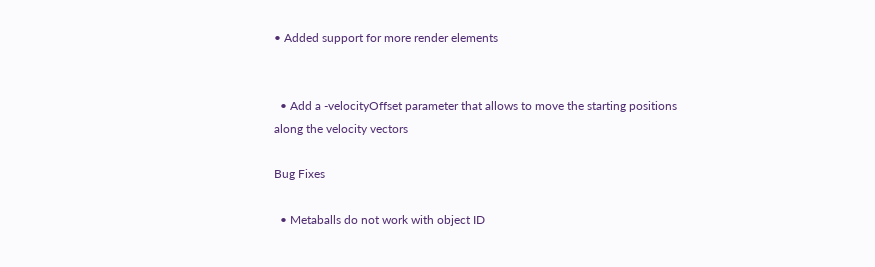• Added support for more render elements


  • Add a -velocityOffset parameter that allows to move the starting positions along the velocity vectors

Bug Fixes

  • Metaballs do not work with object ID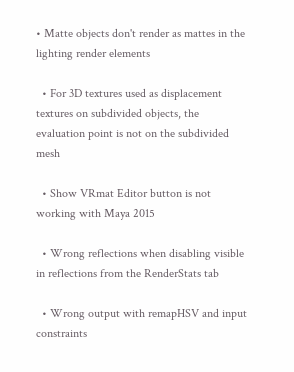• Matte objects don't render as mattes in the lighting render elements

  • For 3D textures used as displacement textures on subdivided objects, the evaluation point is not on the subdivided mesh

  • Show VRmat Editor button is not working with Maya 2015

  • Wrong reflections when disabling visible in reflections from the RenderStats tab

  • Wrong output with remapHSV and input constraints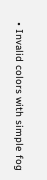• Invalid colors with simple fog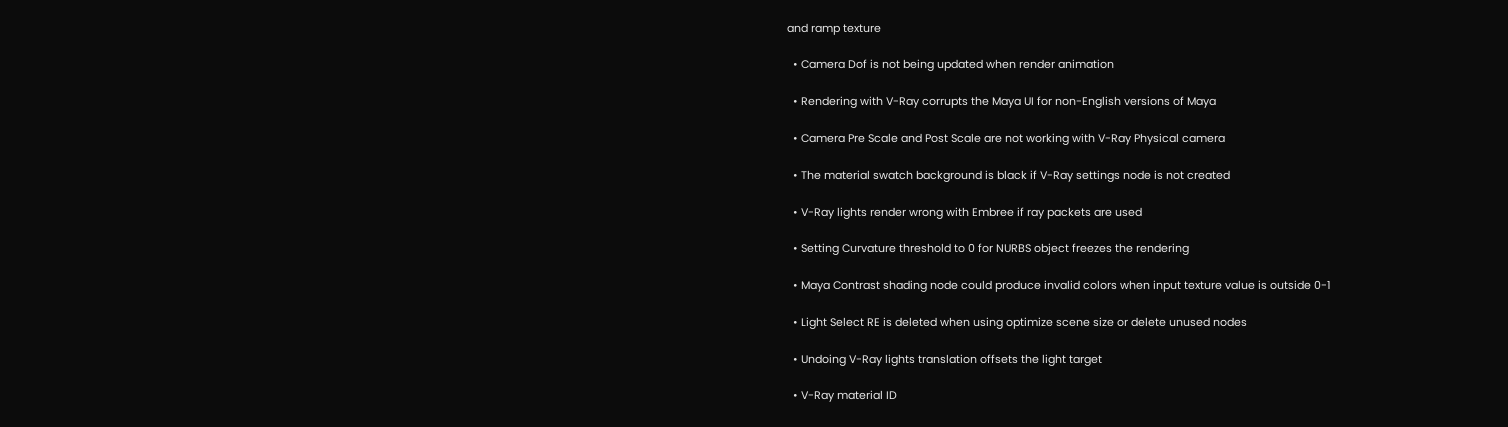and ramp texture

  • Camera Dof is not being updated when render animation

  • Rendering with V-Ray corrupts the Maya UI for non-English versions of Maya

  • Camera Pre Scale and Post Scale are not working with V-Ray Physical camera

  • The material swatch background is black if V-Ray settings node is not created

  • V-Ray lights render wrong with Embree if ray packets are used

  • Setting Curvature threshold to 0 for NURBS object freezes the rendering

  • Maya Contrast shading node could produce invalid colors when input texture value is outside 0-1

  • Light Select RE is deleted when using optimize scene size or delete unused nodes

  • Undoing V-Ray lights translation offsets the light target

  • V-Ray material ID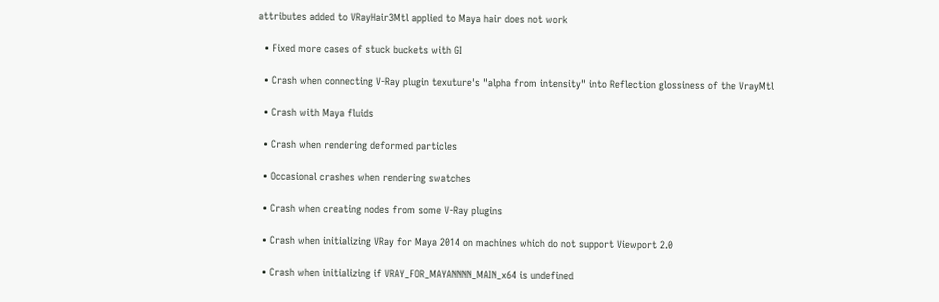attributes added to VRayHair3Mtl applied to Maya hair does not work

  • Fixed more cases of stuck buckets with GI

  • Crash when connecting V-Ray plugin texuture's "alpha from intensity" into Reflection glossiness of the VrayMtl

  • Crash with Maya fluids

  • Crash when rendering deformed particles

  • Occasional crashes when rendering swatches

  • Crash when creating nodes from some V-Ray plugins

  • Crash when initializing VRay for Maya 2014 on machines which do not support Viewport 2.0

  • Crash when initializing if VRAY_FOR_MAYANNNN_MAIN_x64 is undefined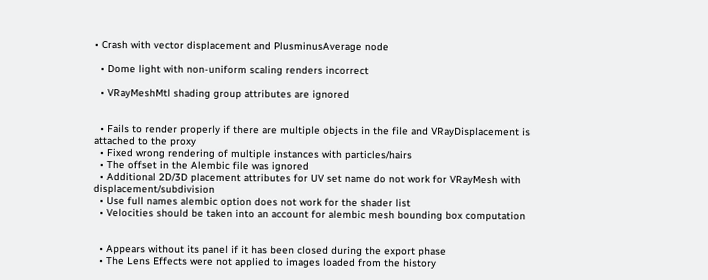• Crash with vector displacement and PlusminusAverage node

  • Dome light with non-uniform scaling renders incorrect

  • VRayMeshMtl shading group attributes are ignored


  • Fails to render properly if there are multiple objects in the file and VRayDisplacement is attached to the proxy
  • Fixed wrong rendering of multiple instances with particles/hairs
  • The offset in the Alembic file was ignored
  • Additional 2D/3D placement attributes for UV set name do not work for VRayMesh with displacement/subdivision
  • Use full names alembic option does not work for the shader list
  • Velocities should be taken into an account for alembic mesh bounding box computation


  • Appears without its panel if it has been closed during the export phase
  • The Lens Effects were not applied to images loaded from the history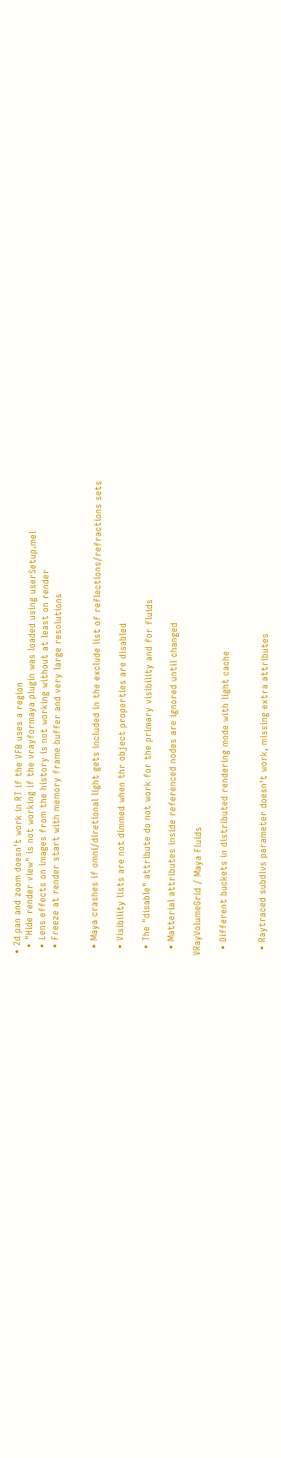• 2d pan and zoom doesn't work in RT if the VFB uses a region
  • "Hide render view" is not working if the vrayformaya plugin was loaded using userSetup.mel
  • Lens effects on images from the history is not working without at least on render
  • Freeze at render start with memory frame buffer and very large resolutions


  • Maya crashes if omni/diretional light gets included in the exclude list of reflections/refractions sets

  • Visibility lists are not dimmed when thr object properties are disabled

  • The "disable" attribute do not work for the primary visibility and for fluids

  • Matterial attributes inside referenced nodes are ignored until changed

VRayVolumeGrid / Maya Fluids

  • Different buckets in distributed rendering mode with light cache


  • Raytraced subdivs parameter doesn't work, missing extra attributes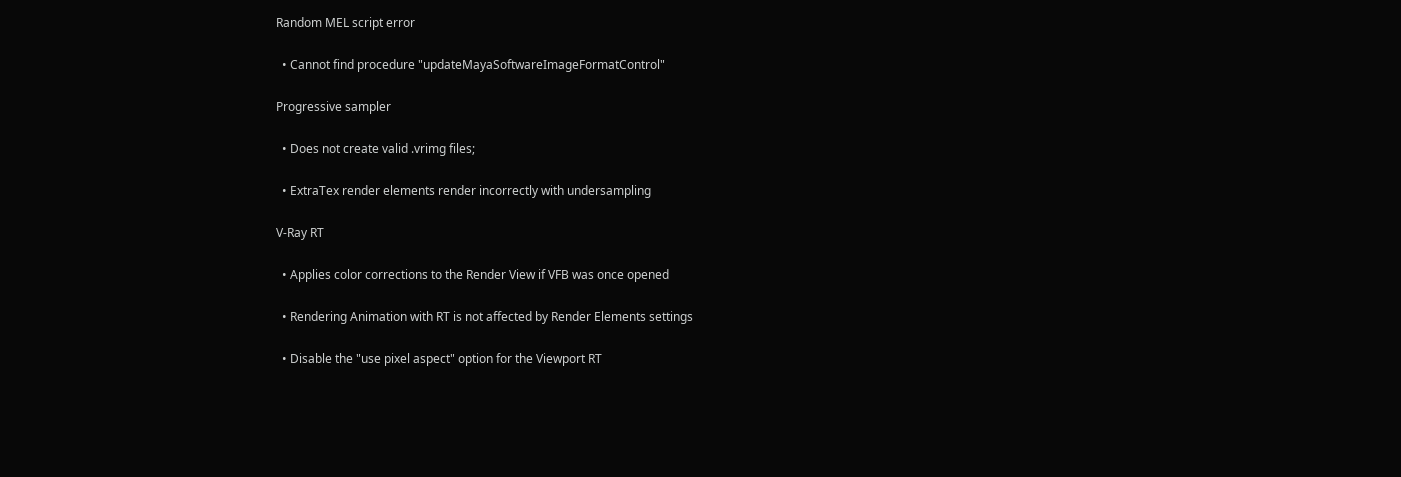Random MEL script error

  • Cannot find procedure "updateMayaSoftwareImageFormatControl"

Progressive sampler

  • Does not create valid .vrimg files;

  • ExtraTex render elements render incorrectly with undersampling

V-Ray RT

  • Applies color corrections to the Render View if VFB was once opened

  • Rendering Animation with RT is not affected by Render Elements settings

  • Disable the "use pixel aspect" option for the Viewport RT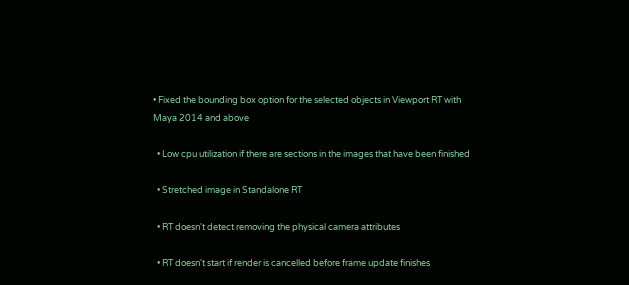• Fixed the bounding box option for the selected objects in Viewport RT with Maya 2014 and above

  • Low cpu utilization if there are sections in the images that have been finished

  • Stretched image in Standalone RT

  • RT doesn't detect removing the physical camera attributes

  • RT doesn't start if render is cancelled before frame update finishes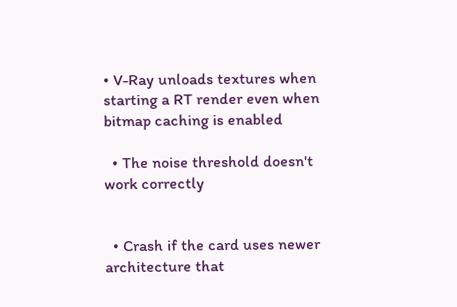• V-Ray unloads textures when starting a RT render even when bitmap caching is enabled

  • The noise threshold doesn't work correctly


  • Crash if the card uses newer architecture that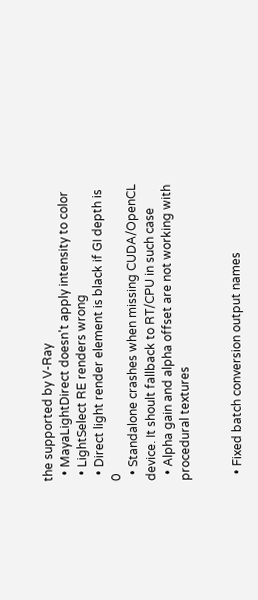the supported by V-Ray
  • MayaLightDirect doesn't apply intensity to color
  • LightSelect RE renders wrong
  • Direct light render element is black if GI depth is 0
  • Standalone crashes when missing CUDA/OpenCL device. It shoult fallback to RT/CPU in such case
  • Alpha gain and alpha offset are not working with procedural textures


  • Fixed batch conversion output names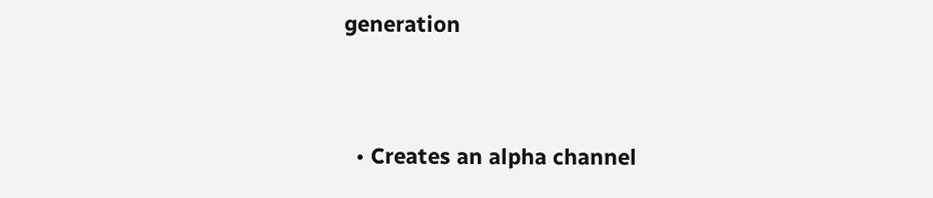generation


  • Creates an alpha channel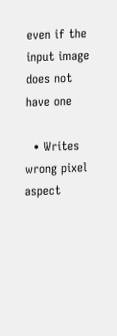even if the input image does not have one

  • Writes wrong pixel aspect